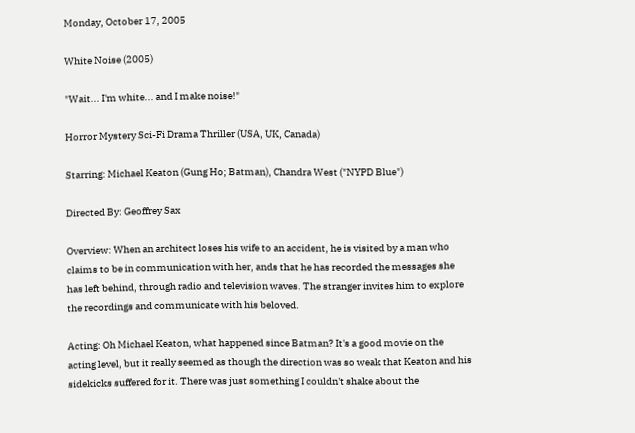Monday, October 17, 2005

White Noise (2005)

"Wait... I'm white... and I make noise!"

Horror Mystery Sci-Fi Drama Thriller (USA, UK, Canada)

Starring: Michael Keaton (Gung Ho; Batman), Chandra West ("NYPD Blue")

Directed By: Geoffrey Sax

Overview: When an architect loses his wife to an accident, he is visited by a man who claims to be in communication with her, ands that he has recorded the messages she has left behind, through radio and television waves. The stranger invites him to explore the recordings and communicate with his beloved.

Acting: Oh Michael Keaton, what happened since Batman? It's a good movie on the acting level, but it really seemed as though the direction was so weak that Keaton and his sidekicks suffered for it. There was just something I couldn't shake about the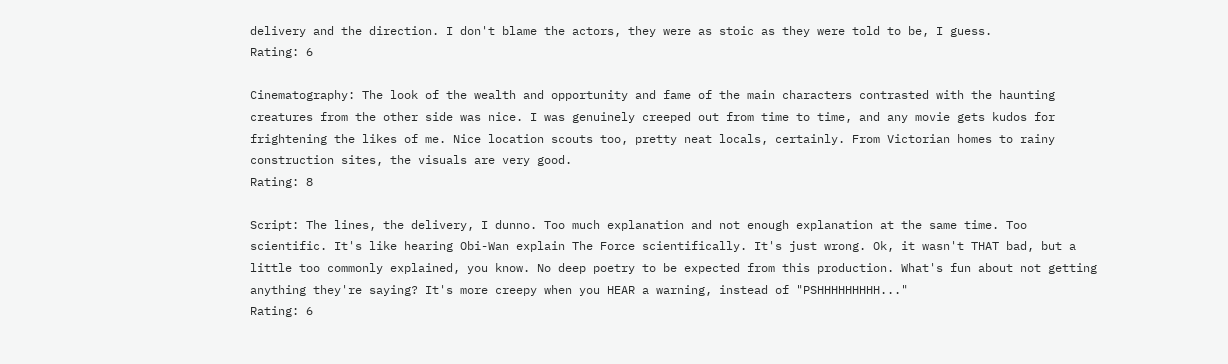delivery and the direction. I don't blame the actors, they were as stoic as they were told to be, I guess.
Rating: 6

Cinematography: The look of the wealth and opportunity and fame of the main characters contrasted with the haunting creatures from the other side was nice. I was genuinely creeped out from time to time, and any movie gets kudos for frightening the likes of me. Nice location scouts too, pretty neat locals, certainly. From Victorian homes to rainy construction sites, the visuals are very good.
Rating: 8

Script: The lines, the delivery, I dunno. Too much explanation and not enough explanation at the same time. Too scientific. It's like hearing Obi-Wan explain The Force scientifically. It's just wrong. Ok, it wasn't THAT bad, but a little too commonly explained, you know. No deep poetry to be expected from this production. What's fun about not getting anything they're saying? It's more creepy when you HEAR a warning, instead of "PSHHHHHHHHH..."
Rating: 6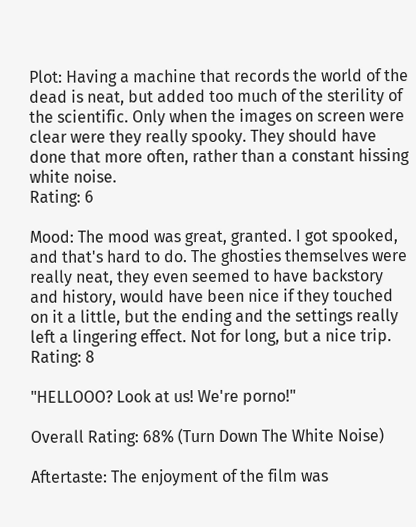Plot: Having a machine that records the world of the dead is neat, but added too much of the sterility of the scientific. Only when the images on screen were clear were they really spooky. They should have done that more often, rather than a constant hissing white noise.
Rating: 6

Mood: The mood was great, granted. I got spooked, and that's hard to do. The ghosties themselves were really neat, they even seemed to have backstory and history, would have been nice if they touched on it a little, but the ending and the settings really left a lingering effect. Not for long, but a nice trip.
Rating: 8

"HELLOOO? Look at us! We're porno!"

Overall Rating: 68% (Turn Down The White Noise)

Aftertaste: The enjoyment of the film was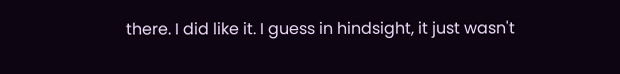there. I did like it. I guess in hindsight, it just wasn't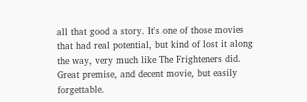all that good a story. It's one of those movies that had real potential, but kind of lost it along the way, very much like The Frighteners did. Great premise, and decent movie, but easily forgettable.